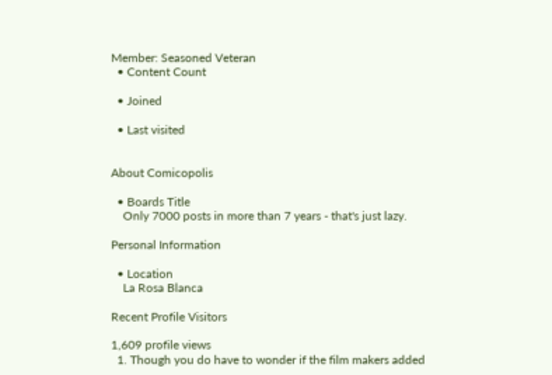Member: Seasoned Veteran
  • Content Count

  • Joined

  • Last visited


About Comicopolis

  • Boards Title
    Only 7000 posts in more than 7 years - that's just lazy.

Personal Information

  • Location
    La Rosa Blanca

Recent Profile Visitors

1,609 profile views
  1. Though you do have to wonder if the film makers added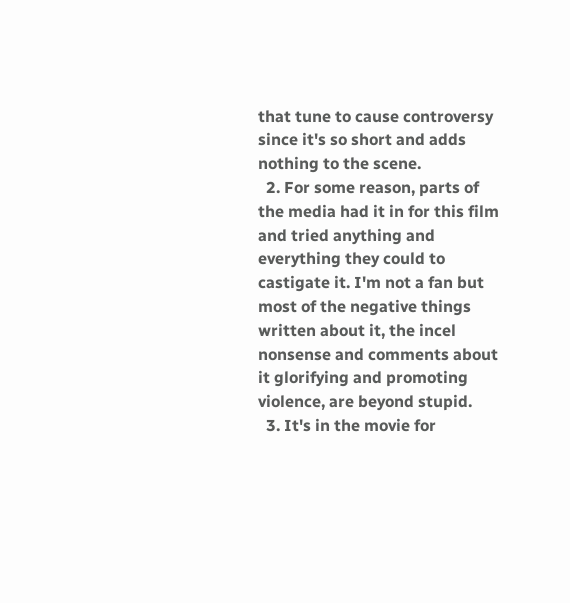that tune to cause controversy since it's so short and adds nothing to the scene.
  2. For some reason, parts of the media had it in for this film and tried anything and everything they could to castigate it. I'm not a fan but most of the negative things written about it, the incel nonsense and comments about it glorifying and promoting violence, are beyond stupid.
  3. It's in the movie for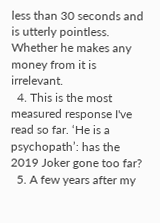less than 30 seconds and is utterly pointless. Whether he makes any money from it is irrelevant.
  4. This is the most measured response I've read so far. ‘He is a psychopath’: has the 2019 Joker gone too far?
  5. A few years after my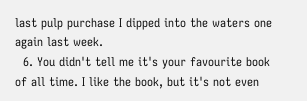last pulp purchase I dipped into the waters one again last week.
  6. You didn't tell me it's your favourite book of all time. I like the book, but it's not even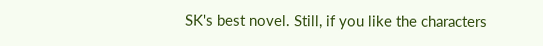SK's best novel. Still, if you like the characters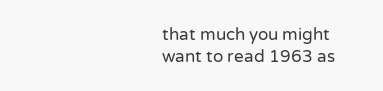that much you might want to read 1963 as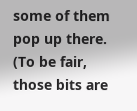some of them pop up there. (To be fair, those bits are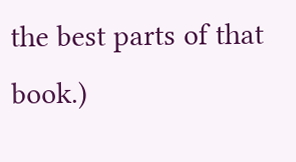the best parts of that book.)